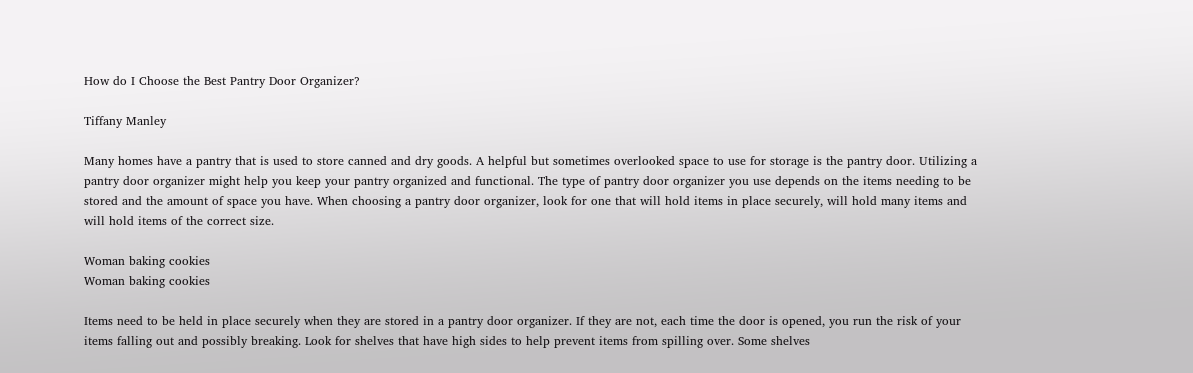How do I Choose the Best Pantry Door Organizer?

Tiffany Manley

Many homes have a pantry that is used to store canned and dry goods. A helpful but sometimes overlooked space to use for storage is the pantry door. Utilizing a pantry door organizer might help you keep your pantry organized and functional. The type of pantry door organizer you use depends on the items needing to be stored and the amount of space you have. When choosing a pantry door organizer, look for one that will hold items in place securely, will hold many items and will hold items of the correct size.

Woman baking cookies
Woman baking cookies

Items need to be held in place securely when they are stored in a pantry door organizer. If they are not, each time the door is opened, you run the risk of your items falling out and possibly breaking. Look for shelves that have high sides to help prevent items from spilling over. Some shelves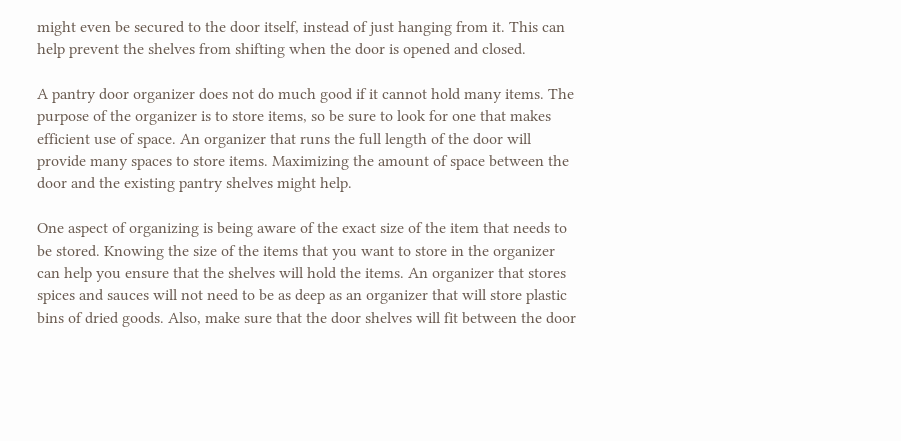might even be secured to the door itself, instead of just hanging from it. This can help prevent the shelves from shifting when the door is opened and closed.

A pantry door organizer does not do much good if it cannot hold many items. The purpose of the organizer is to store items, so be sure to look for one that makes efficient use of space. An organizer that runs the full length of the door will provide many spaces to store items. Maximizing the amount of space between the door and the existing pantry shelves might help.

One aspect of organizing is being aware of the exact size of the item that needs to be stored. Knowing the size of the items that you want to store in the organizer can help you ensure that the shelves will hold the items. An organizer that stores spices and sauces will not need to be as deep as an organizer that will store plastic bins of dried goods. Also, make sure that the door shelves will fit between the door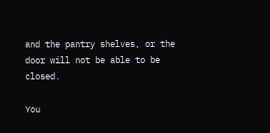and the pantry shelves, or the door will not be able to be closed.

You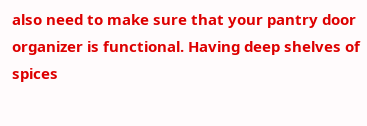also need to make sure that your pantry door organizer is functional. Having deep shelves of spices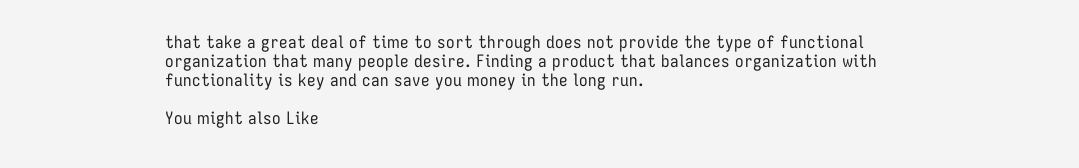that take a great deal of time to sort through does not provide the type of functional organization that many people desire. Finding a product that balances organization with functionality is key and can save you money in the long run.

You might also Like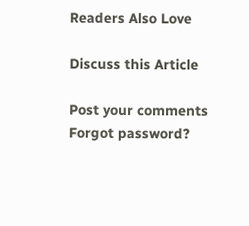Readers Also Love

Discuss this Article

Post your comments
Forgot password?